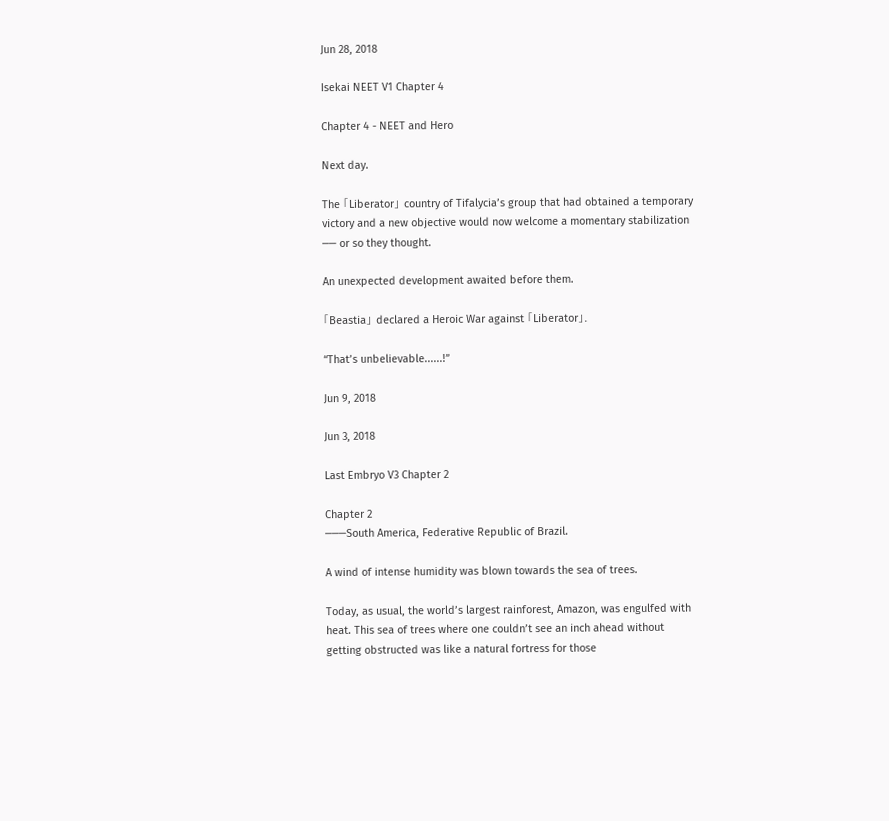Jun 28, 2018

Isekai NEET V1 Chapter 4

Chapter 4 - NEET and Hero

Next day.

The 「Liberator」 country of Tifalycia’s group that had obtained a temporary victory and a new objective would now welcome a momentary stabilization ── or so they thought.

An unexpected development awaited before them.

「Beastia」 declared a Heroic War against 「Liberator」.

“That’s unbelievable......!”

Jun 9, 2018

Jun 3, 2018

Last Embryo V3 Chapter 2

Chapter 2
───South America, Federative Republic of Brazil.

A wind of intense humidity was blown towards the sea of trees.

Today, as usual, the world’s largest rainforest, Amazon, was engulfed with heat. This sea of trees where one couldn’t see an inch ahead without getting obstructed was like a natural fortress for those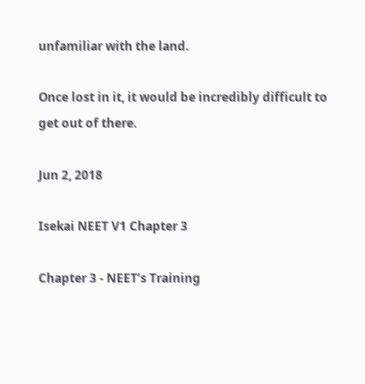unfamiliar with the land.

Once lost in it, it would be incredibly difficult to get out of there.

Jun 2, 2018

Isekai NEET V1 Chapter 3

Chapter 3 - NEET’s Training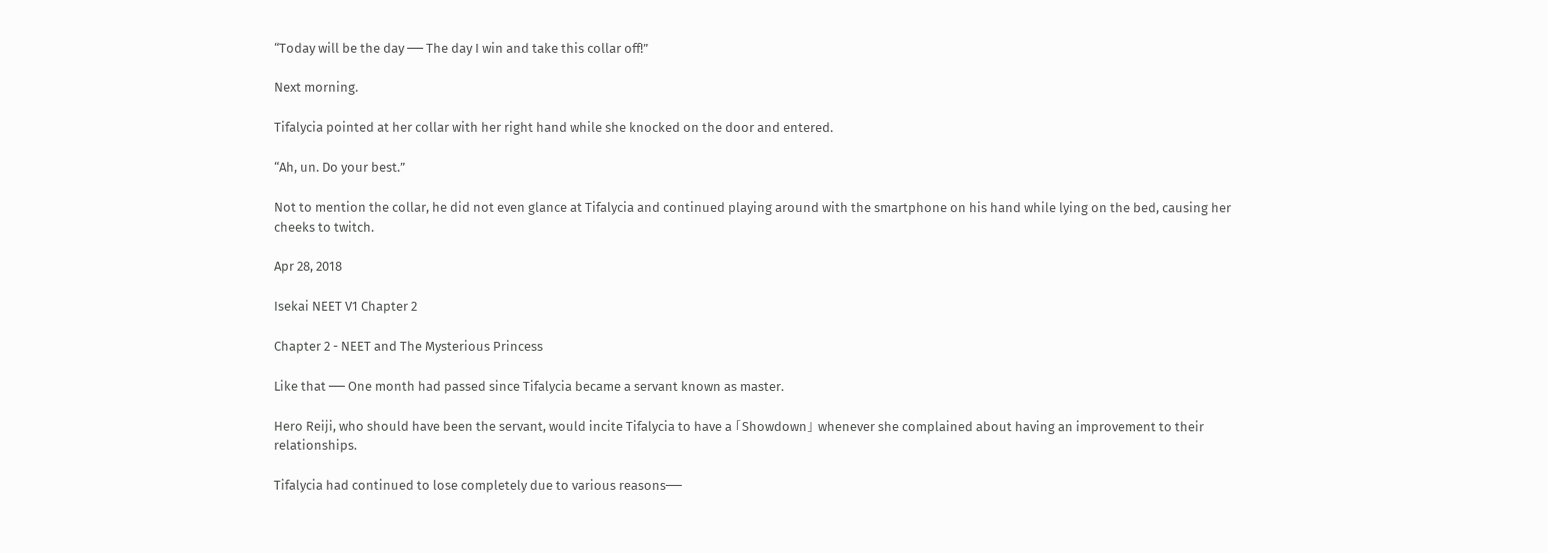“Today will be the day ── The day I win and take this collar off!”

Next morning.

Tifalycia pointed at her collar with her right hand while she knocked on the door and entered.

“Ah, un. Do your best.”

Not to mention the collar, he did not even glance at Tifalycia and continued playing around with the smartphone on his hand while lying on the bed, causing her cheeks to twitch.

Apr 28, 2018

Isekai NEET V1 Chapter 2

Chapter 2 - NEET and The Mysterious Princess

Like that ── One month had passed since Tifalycia became a servant known as master.

Hero Reiji, who should have been the servant, would incite Tifalycia to have a 「Showdown」 whenever she complained about having an improvement to their relationships.

Tifalycia had continued to lose completely due to various reasons──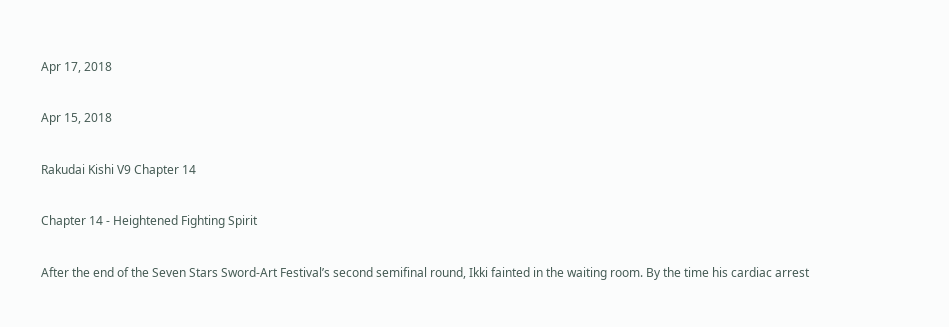Apr 17, 2018

Apr 15, 2018

Rakudai Kishi V9 Chapter 14

Chapter 14 - Heightened Fighting Spirit

After the end of the Seven Stars Sword-Art Festival’s second semifinal round, Ikki fainted in the waiting room. By the time his cardiac arrest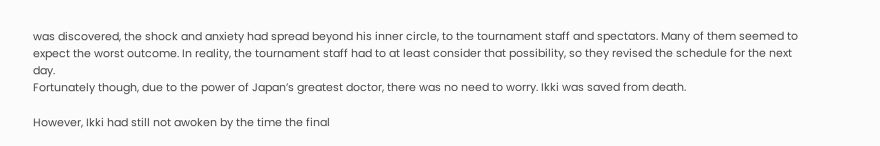was discovered, the shock and anxiety had spread beyond his inner circle, to the tournament staff and spectators. Many of them seemed to expect the worst outcome. In reality, the tournament staff had to at least consider that possibility, so they revised the schedule for the next day.
Fortunately though, due to the power of Japan’s greatest doctor, there was no need to worry. Ikki was saved from death.

However, Ikki had still not awoken by the time the final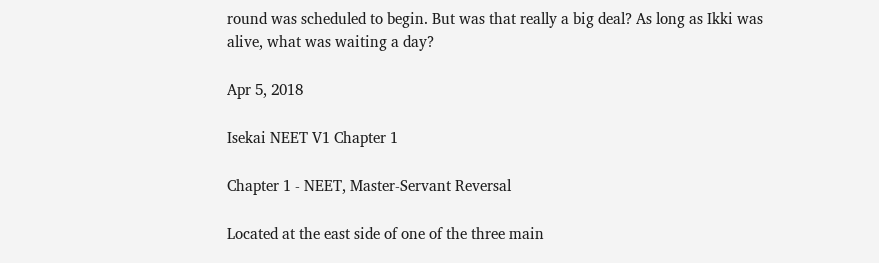round was scheduled to begin. But was that really a big deal? As long as Ikki was alive, what was waiting a day?

Apr 5, 2018

Isekai NEET V1 Chapter 1

Chapter 1 - NEET, Master-Servant Reversal

Located at the east side of one of the three main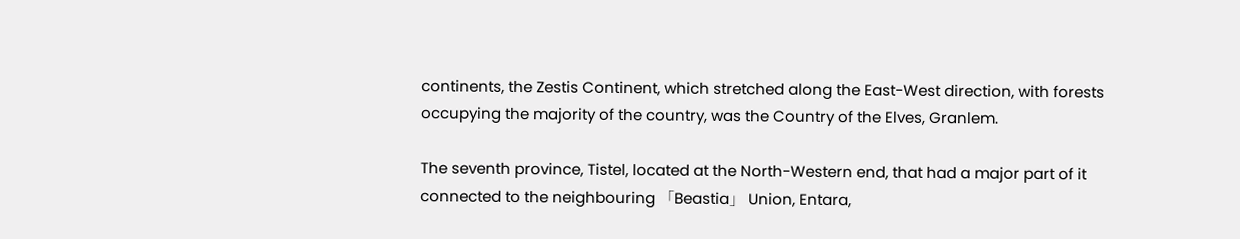continents, the Zestis Continent, which stretched along the East-West direction, with forests occupying the majority of the country, was the Country of the Elves, Granlem.

The seventh province, Tistel, located at the North-Western end, that had a major part of it connected to the neighbouring 「Beastia」 Union, Entara,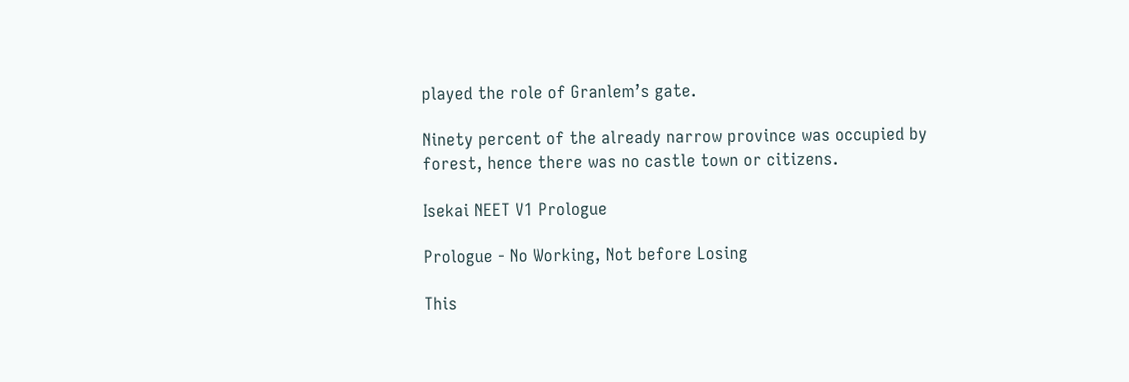played the role of Granlem’s gate.

Ninety percent of the already narrow province was occupied by forest, hence there was no castle town or citizens.

Isekai NEET V1 Prologue

Prologue - No Working, Not before Losing

This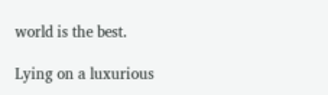world is the best.

Lying on a luxurious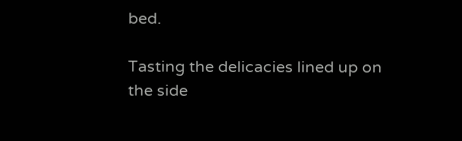bed.

Tasting the delicacies lined up on the side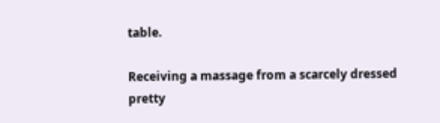table.

Receiving a massage from a scarcely dressed pretty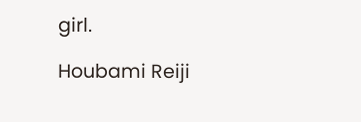girl.

Houbami Reiji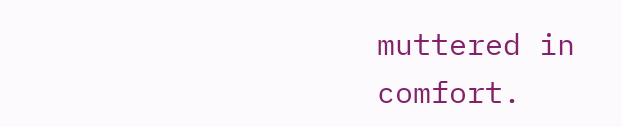muttered in comfort.